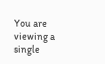You are viewing a single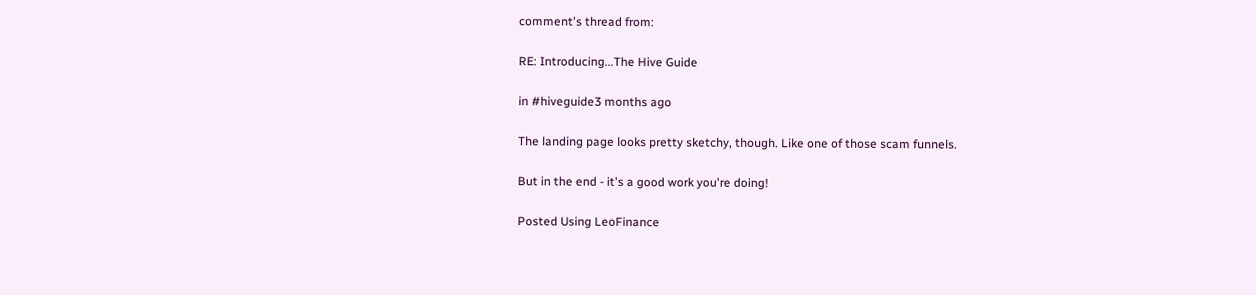comment's thread from:

RE: Introducing...The Hive Guide

in #hiveguide3 months ago

The landing page looks pretty sketchy, though. Like one of those scam funnels.

But in the end - it's a good work you're doing!

Posted Using LeoFinance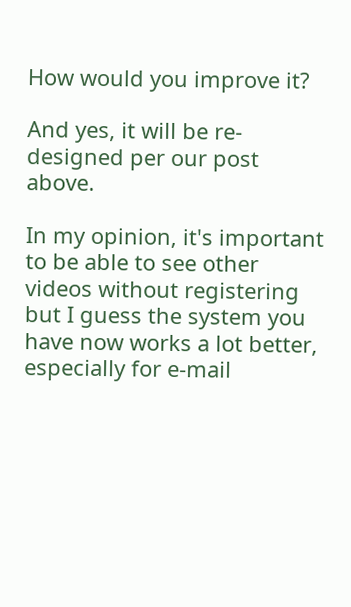How would you improve it?

And yes, it will be re-designed per our post above.

In my opinion, it's important to be able to see other videos without registering but I guess the system you have now works a lot better, especially for e-mail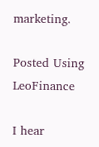marketing.

Posted Using LeoFinance

I hear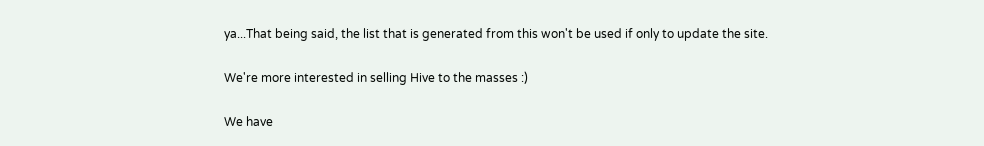ya...That being said, the list that is generated from this won't be used if only to update the site.

We're more interested in selling Hive to the masses :)

We have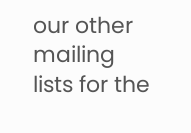our other mailing lists for the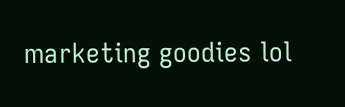marketing goodies lol